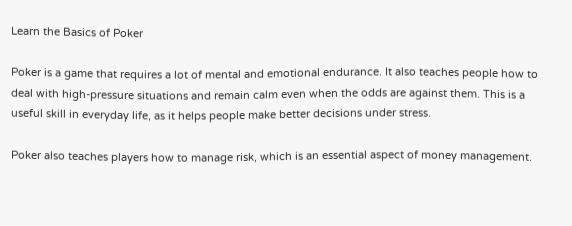Learn the Basics of Poker

Poker is a game that requires a lot of mental and emotional endurance. It also teaches people how to deal with high-pressure situations and remain calm even when the odds are against them. This is a useful skill in everyday life, as it helps people make better decisions under stress.

Poker also teaches players how to manage risk, which is an essential aspect of money management.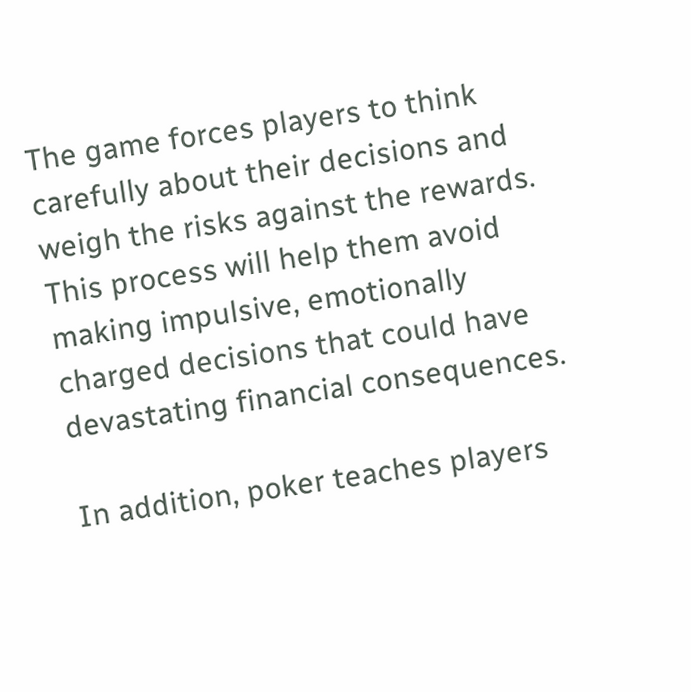The game forces players to think carefully about their decisions and weigh the risks against the rewards. This process will help them avoid making impulsive, emotionally charged decisions that could have devastating financial consequences.

In addition, poker teaches players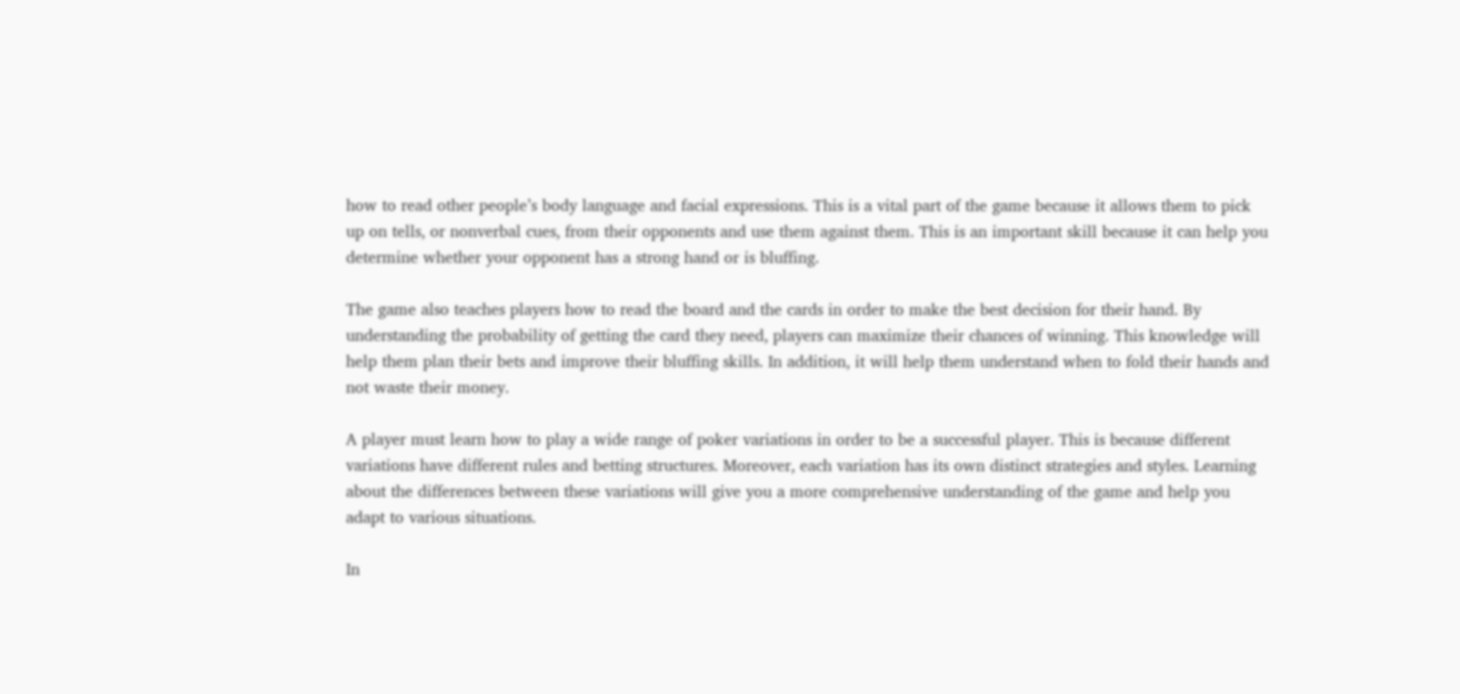how to read other people’s body language and facial expressions. This is a vital part of the game because it allows them to pick up on tells, or nonverbal cues, from their opponents and use them against them. This is an important skill because it can help you determine whether your opponent has a strong hand or is bluffing.

The game also teaches players how to read the board and the cards in order to make the best decision for their hand. By understanding the probability of getting the card they need, players can maximize their chances of winning. This knowledge will help them plan their bets and improve their bluffing skills. In addition, it will help them understand when to fold their hands and not waste their money.

A player must learn how to play a wide range of poker variations in order to be a successful player. This is because different variations have different rules and betting structures. Moreover, each variation has its own distinct strategies and styles. Learning about the differences between these variations will give you a more comprehensive understanding of the game and help you adapt to various situations.

In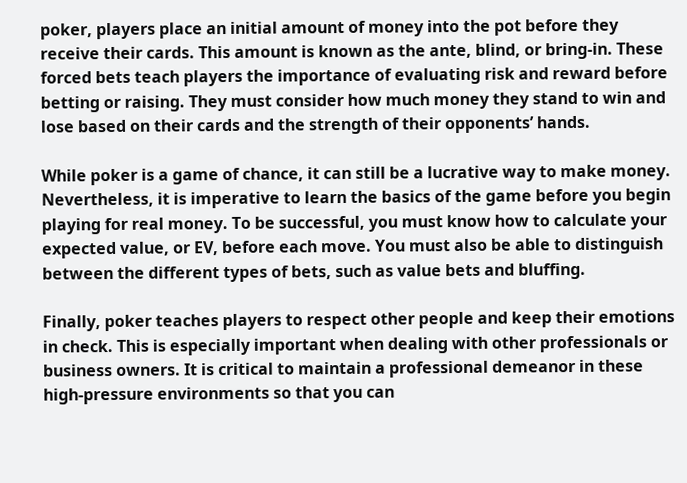poker, players place an initial amount of money into the pot before they receive their cards. This amount is known as the ante, blind, or bring-in. These forced bets teach players the importance of evaluating risk and reward before betting or raising. They must consider how much money they stand to win and lose based on their cards and the strength of their opponents’ hands.

While poker is a game of chance, it can still be a lucrative way to make money. Nevertheless, it is imperative to learn the basics of the game before you begin playing for real money. To be successful, you must know how to calculate your expected value, or EV, before each move. You must also be able to distinguish between the different types of bets, such as value bets and bluffing.

Finally, poker teaches players to respect other people and keep their emotions in check. This is especially important when dealing with other professionals or business owners. It is critical to maintain a professional demeanor in these high-pressure environments so that you can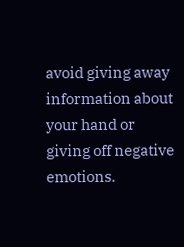avoid giving away information about your hand or giving off negative emotions.